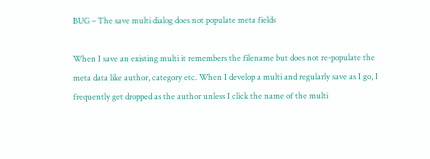BUG – The save multi dialog does not populate meta fields

When I save an existing multi it remembers the filename but does not re-populate the meta data like author, category etc. When I develop a multi and regularly save as I go, I frequently get dropped as the author unless I click the name of the multi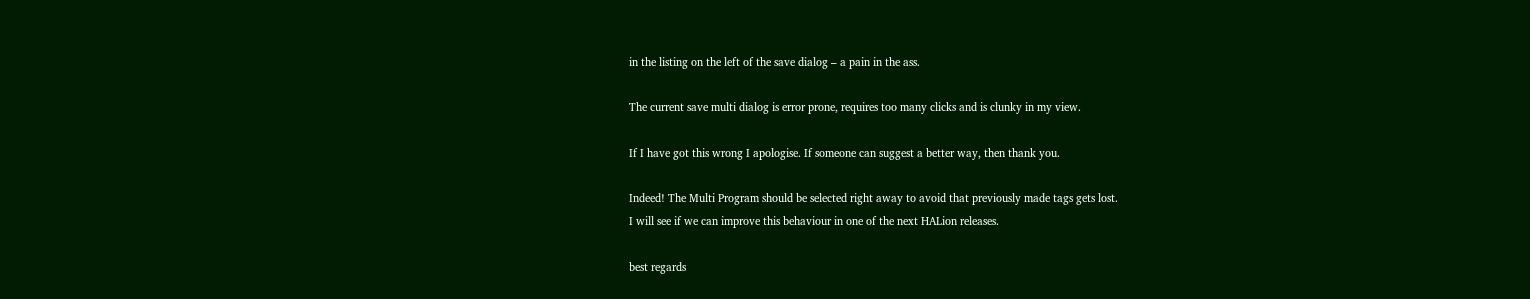in the listing on the left of the save dialog – a pain in the ass.

The current save multi dialog is error prone, requires too many clicks and is clunky in my view.

If I have got this wrong I apologise. If someone can suggest a better way, then thank you.

Indeed! The Multi Program should be selected right away to avoid that previously made tags gets lost.
I will see if we can improve this behaviour in one of the next HALion releases.

best regards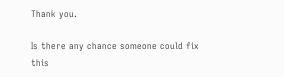Thank you.

Is there any chance someone could fix this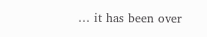… it has been over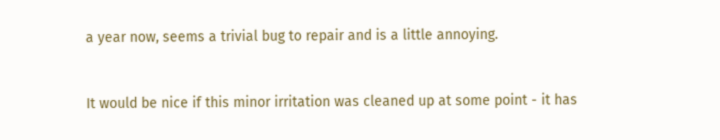a year now, seems a trivial bug to repair and is a little annoying.


It would be nice if this minor irritation was cleaned up at some point - it has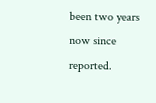been two years now since reported.